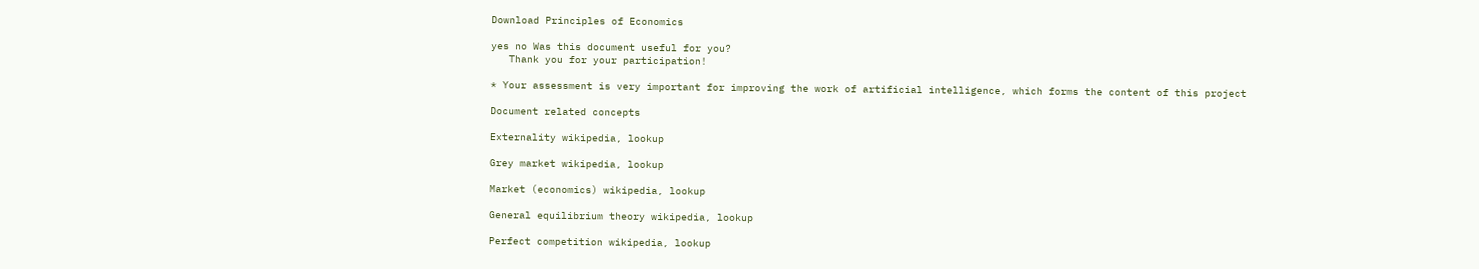Download Principles of Economics

yes no Was this document useful for you?
   Thank you for your participation!

* Your assessment is very important for improving the work of artificial intelligence, which forms the content of this project

Document related concepts

Externality wikipedia, lookup

Grey market wikipedia, lookup

Market (economics) wikipedia, lookup

General equilibrium theory wikipedia, lookup

Perfect competition wikipedia, lookup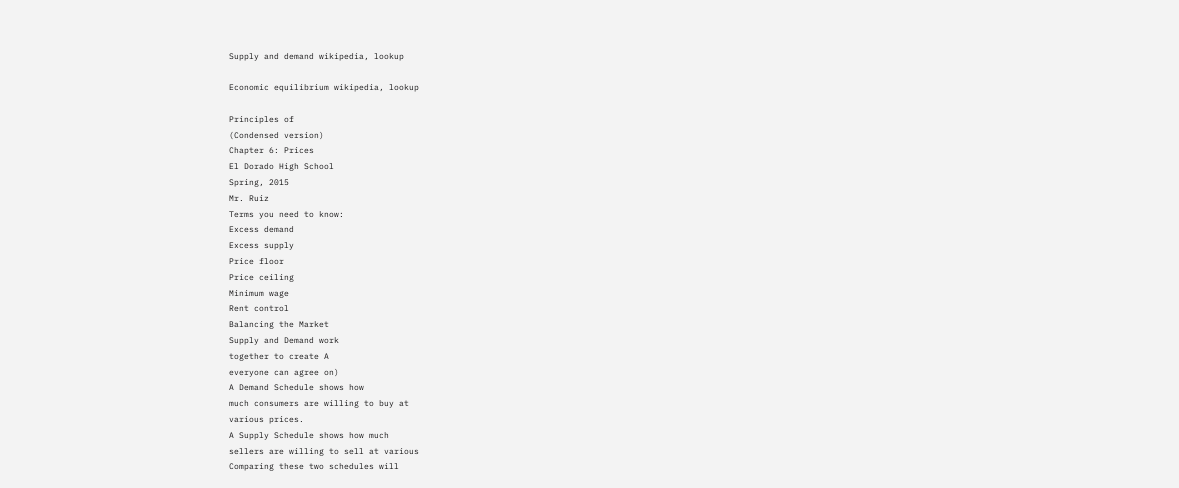Supply and demand wikipedia, lookup

Economic equilibrium wikipedia, lookup

Principles of
(Condensed version)
Chapter 6: Prices
El Dorado High School
Spring, 2015
Mr. Ruiz
Terms you need to know:
Excess demand
Excess supply
Price floor
Price ceiling
Minimum wage
Rent control
Balancing the Market
Supply and Demand work
together to create A
everyone can agree on)
A Demand Schedule shows how
much consumers are willing to buy at
various prices.
A Supply Schedule shows how much
sellers are willing to sell at various
Comparing these two schedules will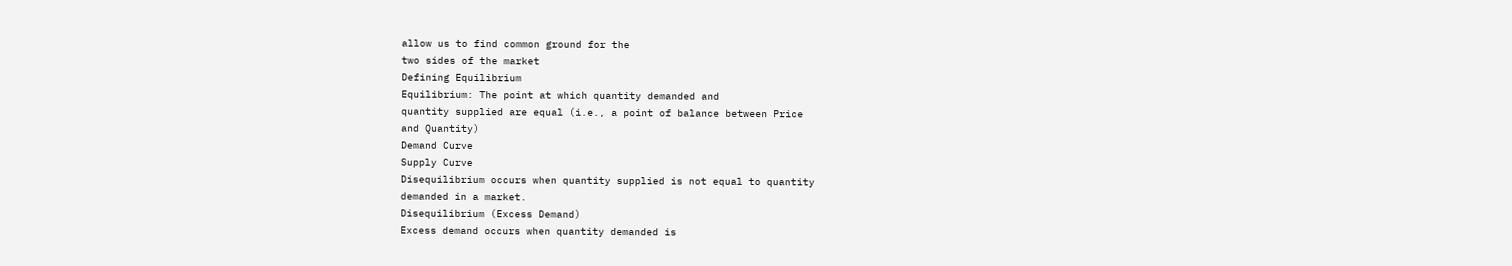allow us to find common ground for the
two sides of the market
Defining Equilibrium
Equilibrium: The point at which quantity demanded and
quantity supplied are equal (i.e., a point of balance between Price
and Quantity)
Demand Curve
Supply Curve
Disequilibrium occurs when quantity supplied is not equal to quantity
demanded in a market.
Disequilibrium (Excess Demand)
Excess demand occurs when quantity demanded is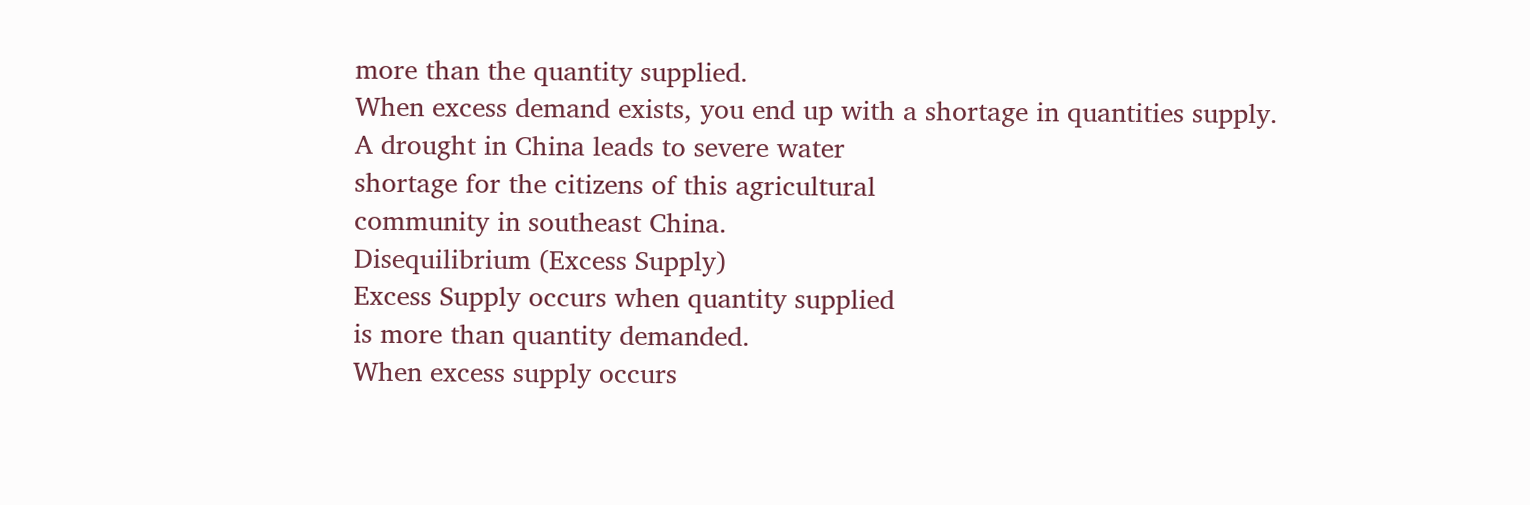more than the quantity supplied.
When excess demand exists, you end up with a shortage in quantities supply.
A drought in China leads to severe water
shortage for the citizens of this agricultural
community in southeast China.
Disequilibrium (Excess Supply)
Excess Supply occurs when quantity supplied
is more than quantity demanded.
When excess supply occurs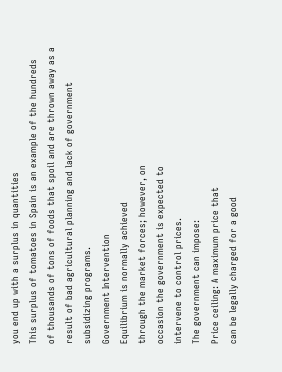you end up with a surplus in quantities
This surplus of tomatoes in Spain is an example of the hundreds
of thousands of tons of foods that spoil and are thrown away as a
result of bad agricultural planning and lack of government
subsidizing programs.
Government Intervention
Equilibrium is normally achieved
through the market forces; however, on
occasion the government is expected to
intervene to control prices.
The government can impose:
Price ceiling: A maximum price that
can be legally charged for a good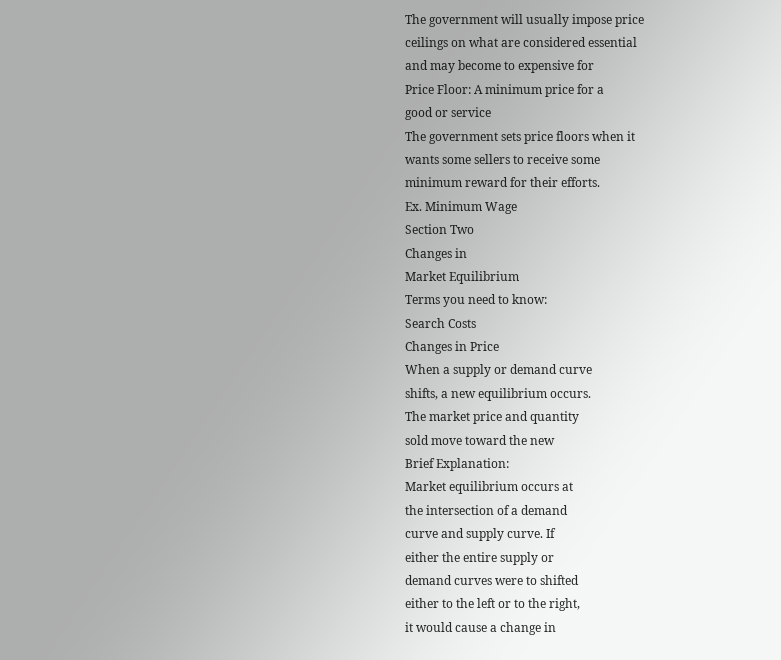The government will usually impose price
ceilings on what are considered essential
and may become to expensive for
Price Floor: A minimum price for a
good or service
The government sets price floors when it
wants some sellers to receive some
minimum reward for their efforts.
Ex. Minimum Wage
Section Two
Changes in
Market Equilibrium
Terms you need to know:
Search Costs
Changes in Price
When a supply or demand curve
shifts, a new equilibrium occurs.
The market price and quantity
sold move toward the new
Brief Explanation:
Market equilibrium occurs at
the intersection of a demand
curve and supply curve. If
either the entire supply or
demand curves were to shifted
either to the left or to the right,
it would cause a change in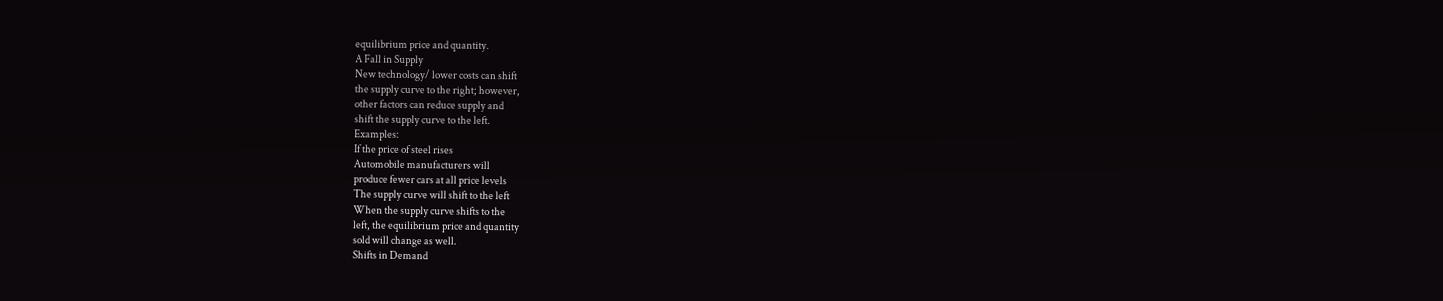equilibrium price and quantity.
A Fall in Supply
New technology/ lower costs can shift
the supply curve to the right; however,
other factors can reduce supply and
shift the supply curve to the left.
Examples:
If the price of steel rises
Automobile manufacturers will
produce fewer cars at all price levels
The supply curve will shift to the left
When the supply curve shifts to the
left, the equilibrium price and quantity
sold will change as well.
Shifts in Demand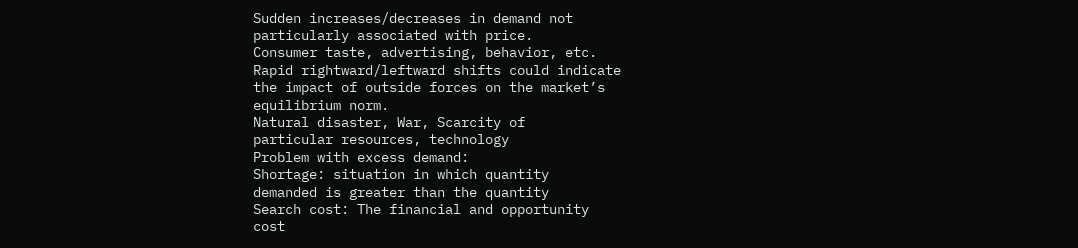Sudden increases/decreases in demand not
particularly associated with price.
Consumer taste, advertising, behavior, etc.
Rapid rightward/leftward shifts could indicate
the impact of outside forces on the market’s
equilibrium norm.
Natural disaster, War, Scarcity of
particular resources, technology
Problem with excess demand:
Shortage: situation in which quantity
demanded is greater than the quantity
Search cost: The financial and opportunity
cost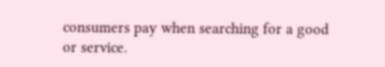consumers pay when searching for a good
or service.